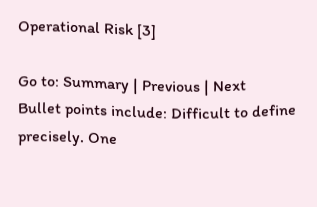Operational Risk [3]

Go to: Summary | Previous | Next
Bullet points include: Difficult to define precisely. One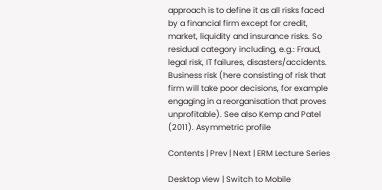approach is to define it as all risks faced by a financial firm except for credit, market, liquidity and insurance risks. So residual category including, e.g.: Fraud, legal risk, IT failures, disasters/accidents. Business risk (here consisting of risk that firm will take poor decisions, for example engaging in a reorganisation that proves unprofitable). See also Kemp and Patel (2011). Asymmetric profile

Contents | Prev | Next | ERM Lecture Series

Desktop view | Switch to Mobile